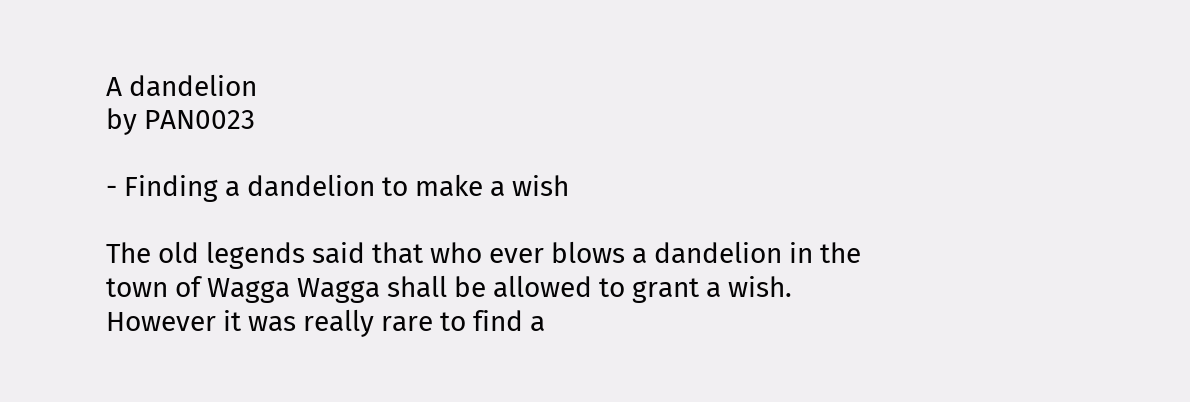A dandelion
by PAN0023

- Finding a dandelion to make a wish

The old legends said that who ever blows a dandelion in the town of Wagga Wagga shall be allowed to grant a wish. However it was really rare to find a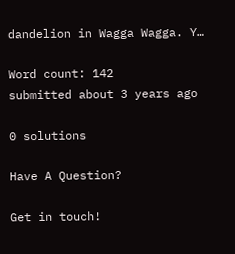dandelion in Wagga Wagga. Y…

Word count: 142
submitted about 3 years ago

0 solutions

Have A Question?

Get in touch!